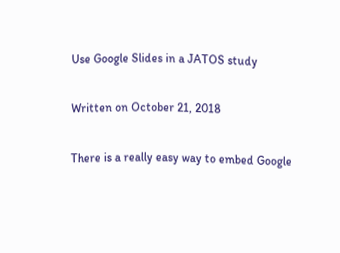Use Google Slides in a JATOS study

Written on October 21, 2018

There is a really easy way to embed Google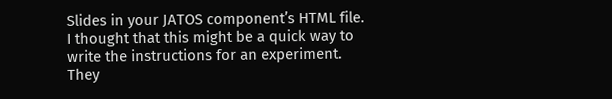Slides in your JATOS component’s HTML file. I thought that this might be a quick way to write the instructions for an experiment. They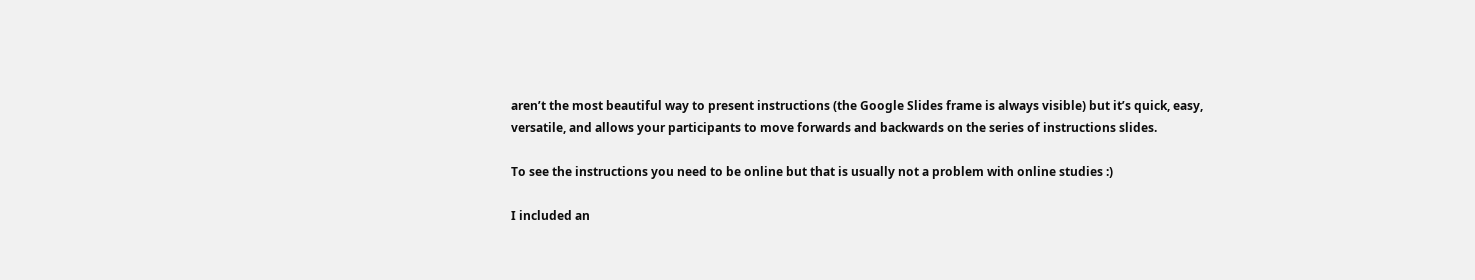aren’t the most beautiful way to present instructions (the Google Slides frame is always visible) but it’s quick, easy, versatile, and allows your participants to move forwards and backwards on the series of instructions slides.

To see the instructions you need to be online but that is usually not a problem with online studies :)

I included an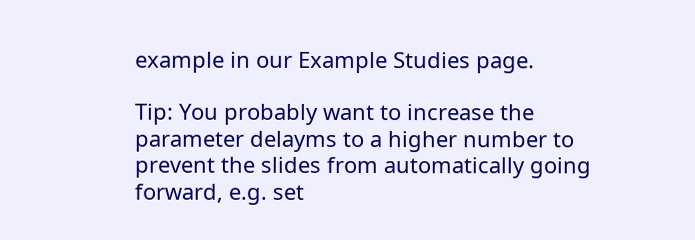example in our Example Studies page.

Tip: You probably want to increase the parameter delayms to a higher number to prevent the slides from automatically going forward, e.g. set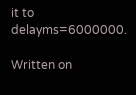it to delayms=6000000.

Written on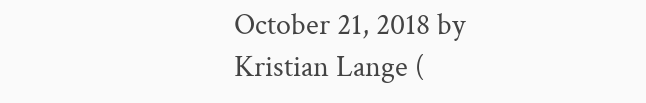October 21, 2018 by Kristian Lange (